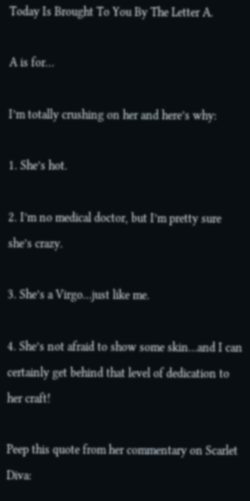Today Is Brought To You By The Letter A.

A is for…

I’m totally crushing on her and here’s why:

1. She’s hot.

2. I’m no medical doctor, but I’m pretty sure she’s crazy.

3. She’s a Virgo…just like me.

4. She’s not afraid to show some skin…and I can certainly get behind that level of dedication to her craft!

Peep this quote from her commentary on Scarlet Diva: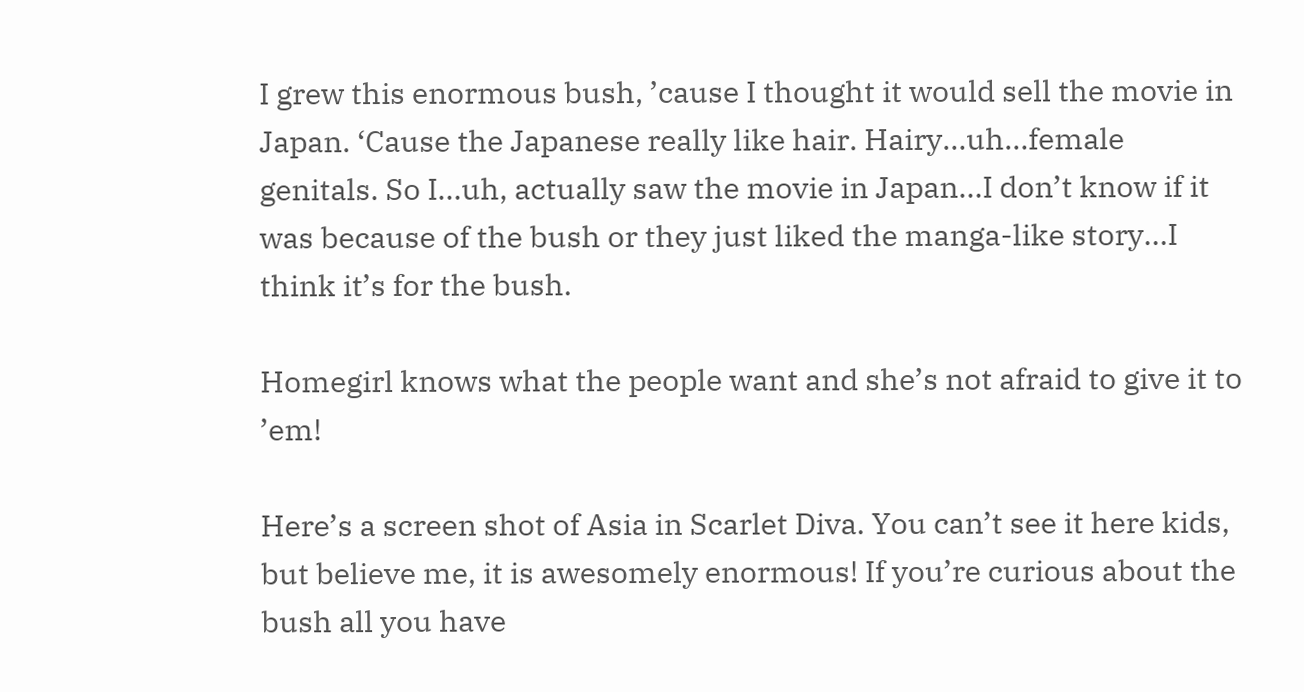I grew this enormous bush, ’cause I thought it would sell the movie in Japan. ‘Cause the Japanese really like hair. Hairy…uh…female genitals. So I…uh, actually saw the movie in Japan…I don’t know if it was because of the bush or they just liked the manga-like story…I think it’s for the bush.

Homegirl knows what the people want and she’s not afraid to give it to ’em!

Here’s a screen shot of Asia in Scarlet Diva. You can’t see it here kids, but believe me, it is awesomely enormous! If you’re curious about the bush all you have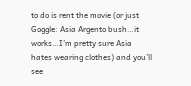to do is rent the movie (or just Goggle: Asia Argento bush…it works…I’m pretty sure Asia hates wearing clothes) and you’ll see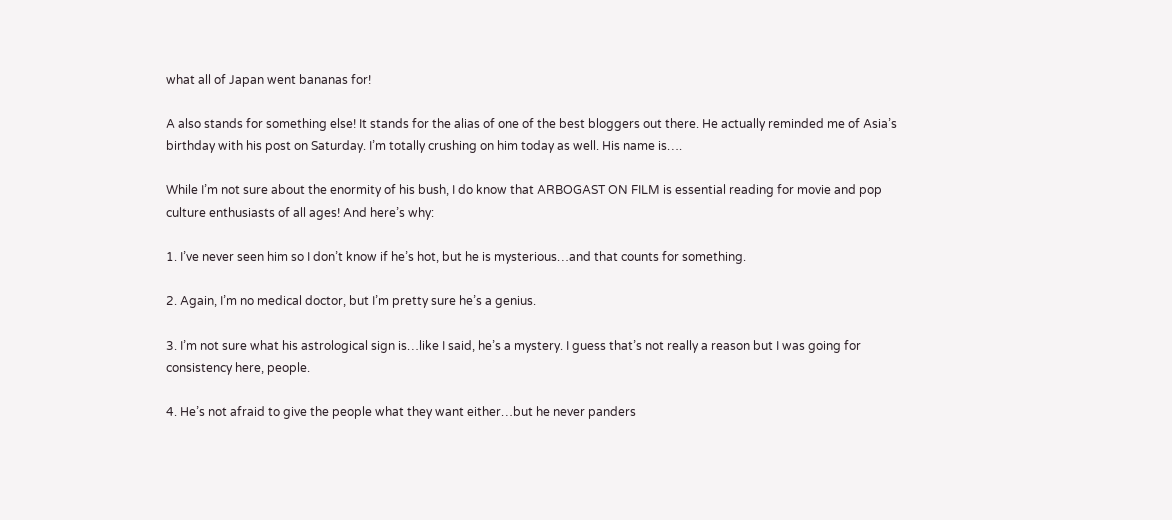what all of Japan went bananas for!

A also stands for something else! It stands for the alias of one of the best bloggers out there. He actually reminded me of Asia’s birthday with his post on Saturday. I’m totally crushing on him today as well. His name is….

While I’m not sure about the enormity of his bush, I do know that ARBOGAST ON FILM is essential reading for movie and pop culture enthusiasts of all ages! And here’s why:

1. I’ve never seen him so I don’t know if he’s hot, but he is mysterious…and that counts for something.

2. Again, I’m no medical doctor, but I’m pretty sure he’s a genius.

3. I’m not sure what his astrological sign is…like I said, he’s a mystery. I guess that’s not really a reason but I was going for consistency here, people.

4. He’s not afraid to give the people what they want either…but he never panders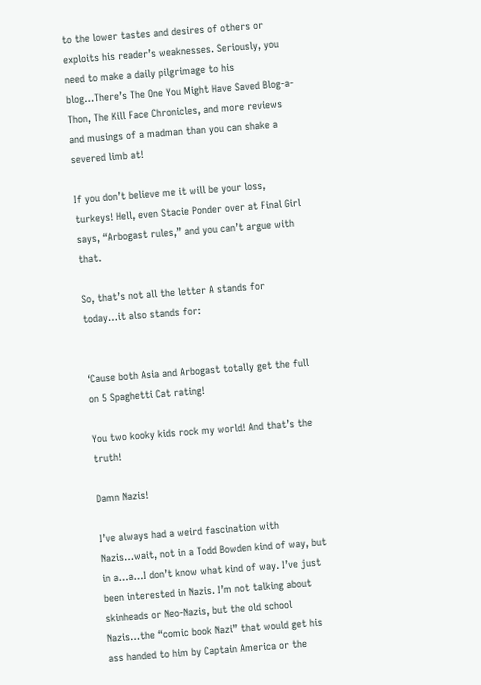to the lower tastes and desires of others or exploits his reader’s weaknesses. Seriously, you need to make a daily pilgrimage to his blog…There’s The One You Might Have Saved Blog-a-Thon, The Kill Face Chronicles, and more reviews and musings of a madman than you can shake a severed limb at!

If you don’t believe me it will be your loss, turkeys! Hell, even Stacie Ponder over at Final Girl says, “Arbogast rules,” and you can’t argue with that.

So, that’s not all the letter A stands for today…it also stands for:


‘Cause both Asia and Arbogast totally get the full on 5 Spaghetti Cat rating!

You two kooky kids rock my world! And that’s the truth!

Damn Nazis!

I’ve always had a weird fascination with Nazis…wait, not in a Todd Bowden kind of way, but in a…a…I don’t know what kind of way. I’ve just been interested in Nazis. I’m not talking about skinheads or Neo-Nazis, but the old school Nazis…the “comic book Nazi” that would get his ass handed to him by Captain America or the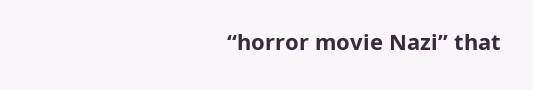“horror movie Nazi” that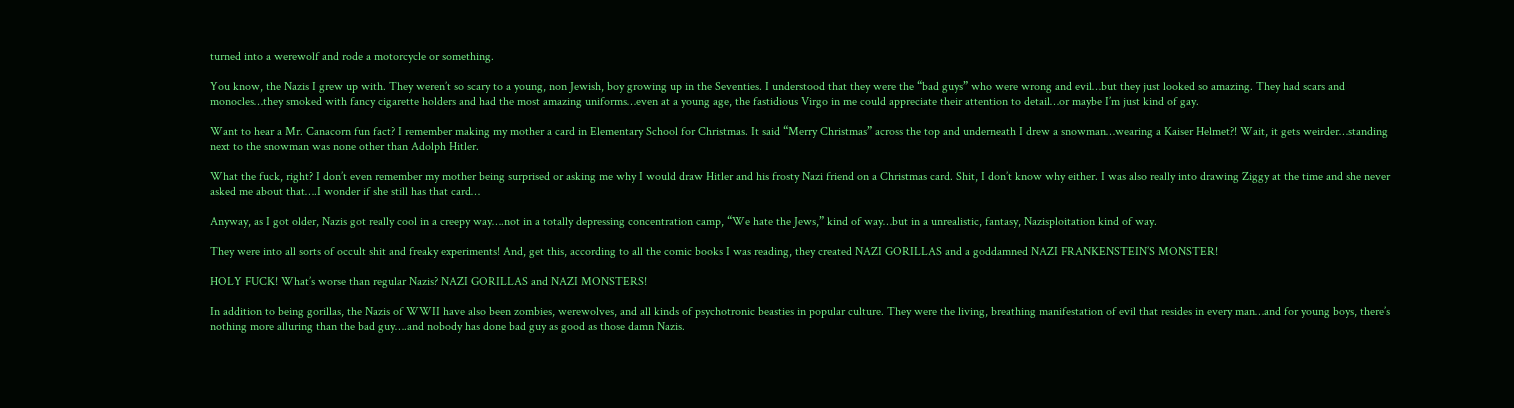turned into a werewolf and rode a motorcycle or something.

You know, the Nazis I grew up with. They weren’t so scary to a young, non Jewish, boy growing up in the Seventies. I understood that they were the “bad guys” who were wrong and evil…but they just looked so amazing. They had scars and monocles…they smoked with fancy cigarette holders and had the most amazing uniforms…even at a young age, the fastidious Virgo in me could appreciate their attention to detail…or maybe I’m just kind of gay.

Want to hear a Mr. Canacorn fun fact? I remember making my mother a card in Elementary School for Christmas. It said “Merry Christmas” across the top and underneath I drew a snowman…wearing a Kaiser Helmet?! Wait, it gets weirder…standing next to the snowman was none other than Adolph Hitler.

What the fuck, right? I don’t even remember my mother being surprised or asking me why I would draw Hitler and his frosty Nazi friend on a Christmas card. Shit, I don’t know why either. I was also really into drawing Ziggy at the time and she never asked me about that….I wonder if she still has that card…

Anyway, as I got older, Nazis got really cool in a creepy way….not in a totally depressing concentration camp, “We hate the Jews,” kind of way…but in a unrealistic, fantasy, Nazisploitation kind of way.

They were into all sorts of occult shit and freaky experiments! And, get this, according to all the comic books I was reading, they created NAZI GORILLAS and a goddamned NAZI FRANKENSTEIN’S MONSTER!

HOLY FUCK! What’s worse than regular Nazis? NAZI GORILLAS and NAZI MONSTERS!

In addition to being gorillas, the Nazis of WWII have also been zombies, werewolves, and all kinds of psychotronic beasties in popular culture. They were the living, breathing manifestation of evil that resides in every man…and for young boys, there’s nothing more alluring than the bad guy….and nobody has done bad guy as good as those damn Nazis.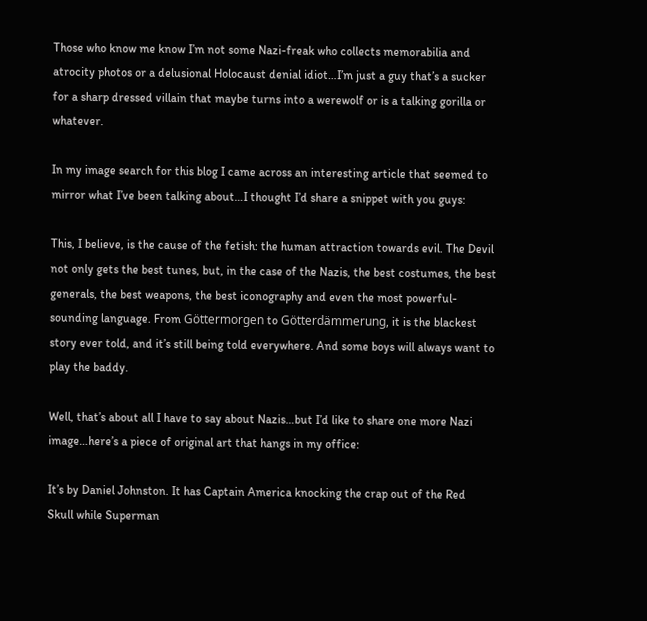Those who know me know I’m not some Nazi-freak who collects memorabilia and atrocity photos or a delusional Holocaust denial idiot…I’m just a guy that’s a sucker for a sharp dressed villain that maybe turns into a werewolf or is a talking gorilla or whatever.

In my image search for this blog I came across an interesting article that seemed to mirror what I’ve been talking about…I thought I’d share a snippet with you guys:

This, I believe, is the cause of the fetish: the human attraction towards evil. The Devil not only gets the best tunes, but, in the case of the Nazis, the best costumes, the best generals, the best weapons, the best iconography and even the most powerful-sounding language. From Göttermorgen to Götterdämmerung, it is the blackest story ever told, and it’s still being told everywhere. And some boys will always want to play the baddy.

Well, that’s about all I have to say about Nazis…but I’d like to share one more Nazi image…here’s a piece of original art that hangs in my office:

It’s by Daniel Johnston. It has Captain America knocking the crap out of the Red Skull while Superman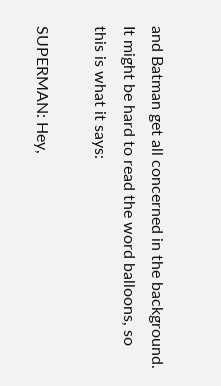and Batman get all concerned in the background. It might be hard to read the word balloons, so this is what it says:

SUPERMAN: Hey,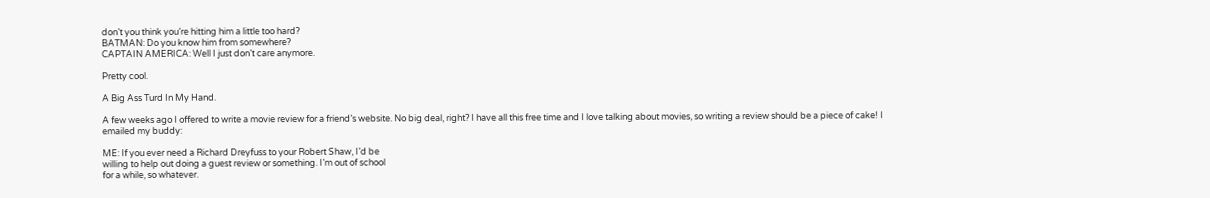don’t you think you’re hitting him a little too hard?
BATMAN: Do you know him from somewhere?
CAPTAIN AMERICA: Well I just don’t care anymore.

Pretty cool.

A Big Ass Turd In My Hand.

A few weeks ago I offered to write a movie review for a friend’s website. No big deal, right? I have all this free time and I love talking about movies, so writing a review should be a piece of cake! I emailed my buddy:

ME: If you ever need a Richard Dreyfuss to your Robert Shaw, I’d be
willing to help out doing a guest review or something. I’m out of school
for a while, so whatever.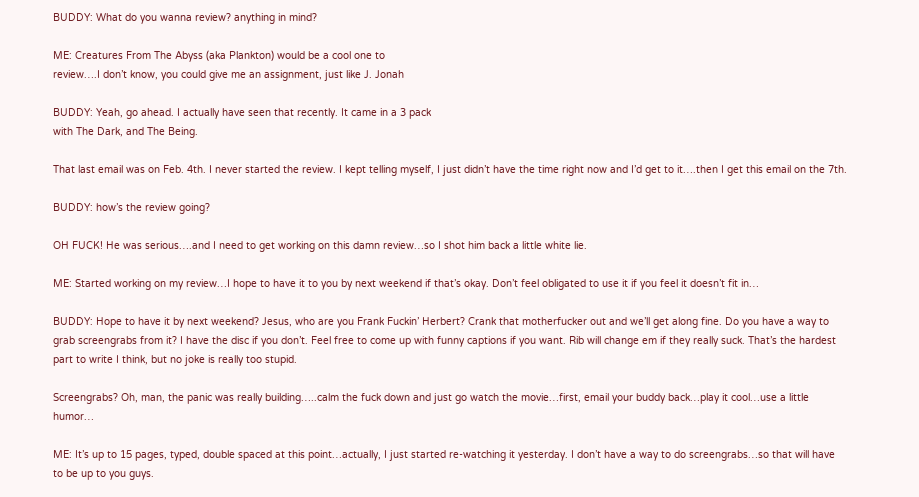BUDDY: What do you wanna review? anything in mind?

ME: Creatures From The Abyss (aka Plankton) would be a cool one to
review….I don’t know, you could give me an assignment, just like J. Jonah

BUDDY: Yeah, go ahead. I actually have seen that recently. It came in a 3 pack
with The Dark, and The Being.

That last email was on Feb. 4th. I never started the review. I kept telling myself, I just didn’t have the time right now and I’d get to it….then I get this email on the 7th.

BUDDY: how’s the review going?

OH FUCK! He was serious….and I need to get working on this damn review…so I shot him back a little white lie.

ME: Started working on my review…I hope to have it to you by next weekend if that’s okay. Don’t feel obligated to use it if you feel it doesn’t fit in…

BUDDY: Hope to have it by next weekend? Jesus, who are you Frank Fuckin’ Herbert? Crank that motherfucker out and we’ll get along fine. Do you have a way to grab screengrabs from it? I have the disc if you don’t. Feel free to come up with funny captions if you want. Rib will change em if they really suck. That’s the hardest part to write I think, but no joke is really too stupid.

Screengrabs? Oh, man, the panic was really building…..calm the fuck down and just go watch the movie…first, email your buddy back…play it cool…use a little humor…

ME: It’s up to 15 pages, typed, double spaced at this point…actually, I just started re-watching it yesterday. I don’t have a way to do screengrabs…so that will have to be up to you guys.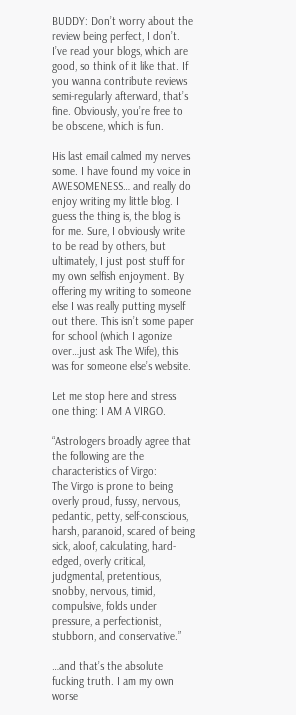BUDDY: Don’t worry about the review being perfect, I don’t. I’ve read your blogs, which are good, so think of it like that. If you wanna contribute reviews semi-regularly afterward, that’s fine. Obviously, you’re free to be obscene, which is fun.

His last email calmed my nerves some. I have found my voice in AWESOMENESS… and really do enjoy writing my little blog. I guess the thing is, the blog is for me. Sure, I obviously write to be read by others, but ultimately, I just post stuff for my own selfish enjoyment. By offering my writing to someone else I was really putting myself out there. This isn’t some paper for school (which I agonize over…just ask The Wife), this was for someone else’s website.

Let me stop here and stress one thing: I AM A VIRGO.

“Astrologers broadly agree that the following are the characteristics of Virgo:
The Virgo is prone to being overly proud, fussy, nervous, pedantic, petty, self-conscious, harsh, paranoid, scared of being sick, aloof, calculating, hard-edged, overly critical, judgmental, pretentious, snobby, nervous, timid, compulsive, folds under pressure, a perfectionist, stubborn, and conservative.”

…and that’s the absolute fucking truth. I am my own worse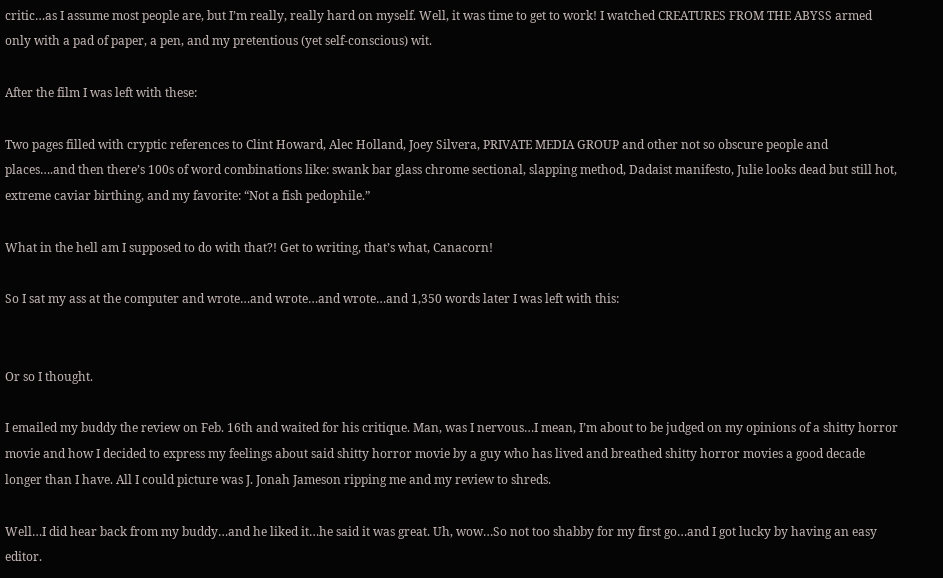critic…as I assume most people are, but I’m really, really hard on myself. Well, it was time to get to work! I watched CREATURES FROM THE ABYSS armed only with a pad of paper, a pen, and my pretentious (yet self-conscious) wit.

After the film I was left with these:

Two pages filled with cryptic references to Clint Howard, Alec Holland, Joey Silvera, PRIVATE MEDIA GROUP and other not so obscure people and places….and then there’s 100s of word combinations like: swank bar glass chrome sectional, slapping method, Dadaist manifesto, Julie looks dead but still hot, extreme caviar birthing, and my favorite: “Not a fish pedophile.”

What in the hell am I supposed to do with that?! Get to writing, that’s what, Canacorn!

So I sat my ass at the computer and wrote…and wrote…and wrote…and 1,350 words later I was left with this:


Or so I thought.

I emailed my buddy the review on Feb. 16th and waited for his critique. Man, was I nervous…I mean, I’m about to be judged on my opinions of a shitty horror movie and how I decided to express my feelings about said shitty horror movie by a guy who has lived and breathed shitty horror movies a good decade longer than I have. All I could picture was J. Jonah Jameson ripping me and my review to shreds.

Well…I did hear back from my buddy…and he liked it…he said it was great. Uh, wow…So not too shabby for my first go…and I got lucky by having an easy editor.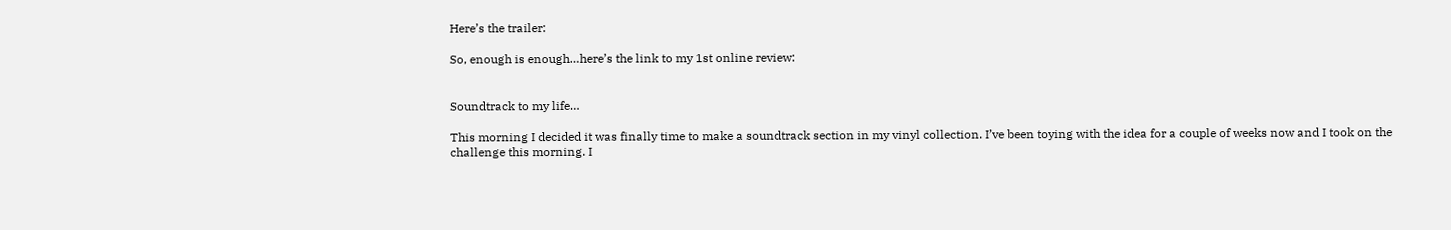Here’s the trailer:

So, enough is enough…here’s the link to my 1st online review:


Soundtrack to my life…

This morning I decided it was finally time to make a soundtrack section in my vinyl collection. I’ve been toying with the idea for a couple of weeks now and I took on the challenge this morning. I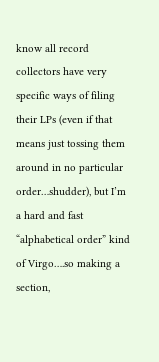know all record collectors have very specific ways of filing their LPs (even if that means just tossing them around in no particular order…shudder), but I’m a hard and fast “alphabetical order” kind of Virgo….so making a section,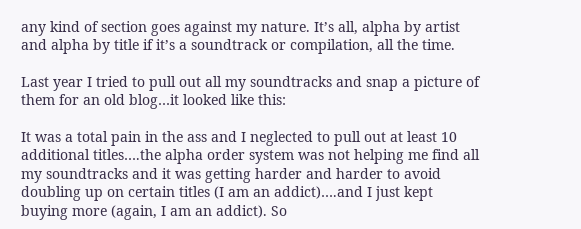any kind of section goes against my nature. It’s all, alpha by artist and alpha by title if it’s a soundtrack or compilation, all the time.

Last year I tried to pull out all my soundtracks and snap a picture of them for an old blog…it looked like this:

It was a total pain in the ass and I neglected to pull out at least 10 additional titles….the alpha order system was not helping me find all my soundtracks and it was getting harder and harder to avoid doubling up on certain titles (I am an addict)….and I just kept buying more (again, I am an addict). So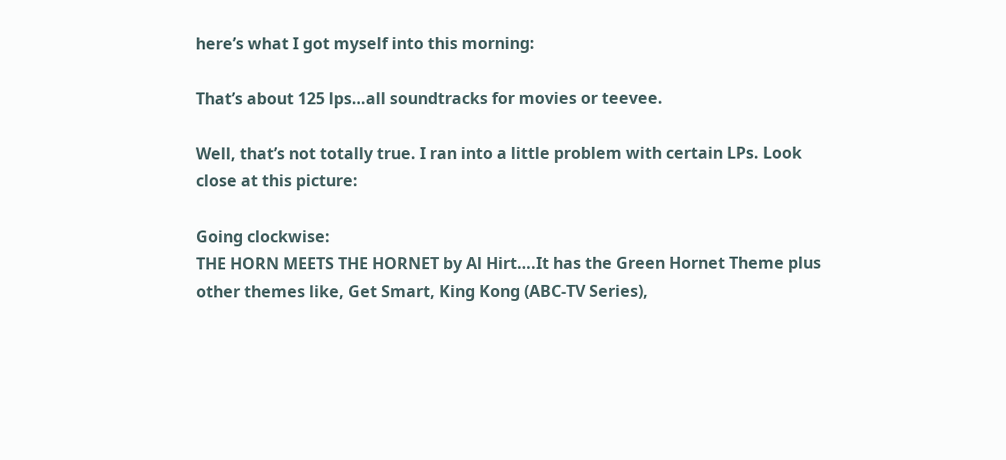here’s what I got myself into this morning:

That’s about 125 lps…all soundtracks for movies or teevee.

Well, that’s not totally true. I ran into a little problem with certain LPs. Look close at this picture:

Going clockwise:
THE HORN MEETS THE HORNET by Al Hirt….It has the Green Hornet Theme plus other themes like, Get Smart, King Kong (ABC-TV Series),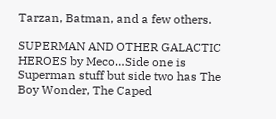Tarzan, Batman, and a few others.

SUPERMAN AND OTHER GALACTIC HEROES by Meco…Side one is Superman stuff but side two has The Boy Wonder, The Caped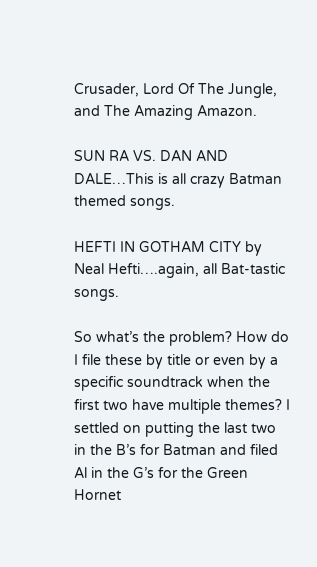Crusader, Lord Of The Jungle, and The Amazing Amazon.

SUN RA VS. DAN AND DALE…This is all crazy Batman themed songs.

HEFTI IN GOTHAM CITY by Neal Hefti….again, all Bat-tastic songs.

So what’s the problem? How do I file these by title or even by a specific soundtrack when the first two have multiple themes? I settled on putting the last two in the B’s for Batman and filed Al in the G’s for the Green Hornet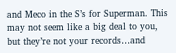and Meco in the S’s for Superman. This may not seem like a big deal to you, but they’re not your records…and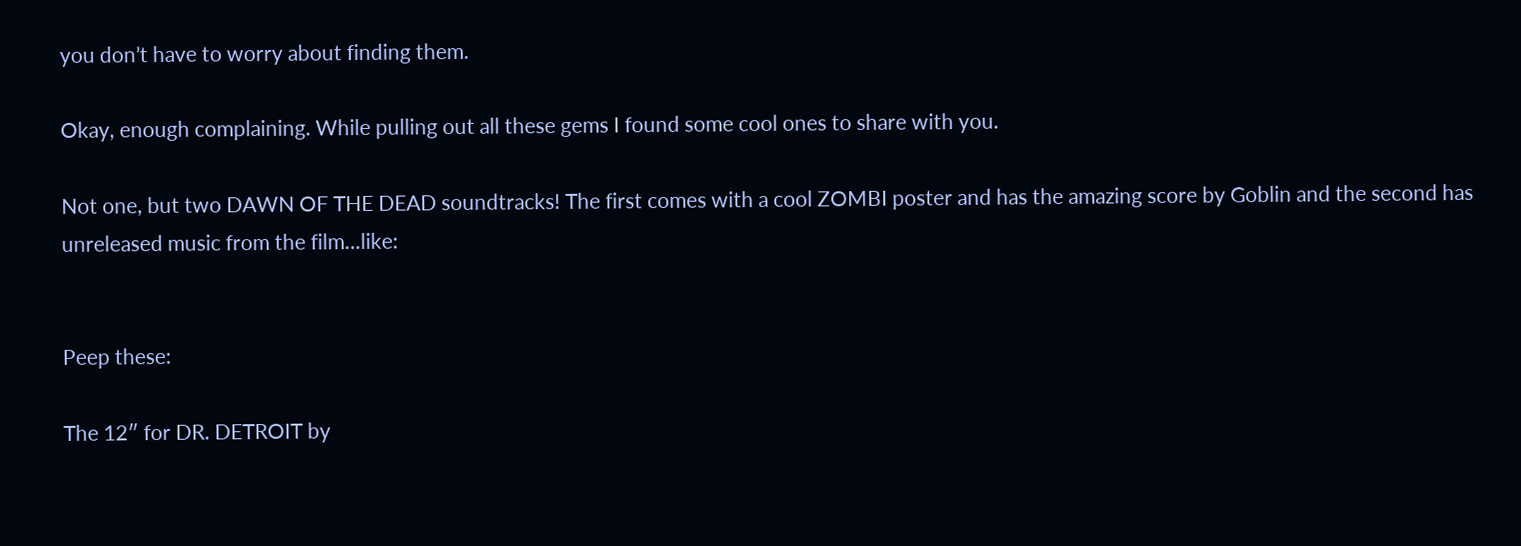you don’t have to worry about finding them.

Okay, enough complaining. While pulling out all these gems I found some cool ones to share with you.

Not one, but two DAWN OF THE DEAD soundtracks! The first comes with a cool ZOMBI poster and has the amazing score by Goblin and the second has unreleased music from the film…like:


Peep these:

The 12″ for DR. DETROIT by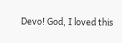Devo! God, I loved this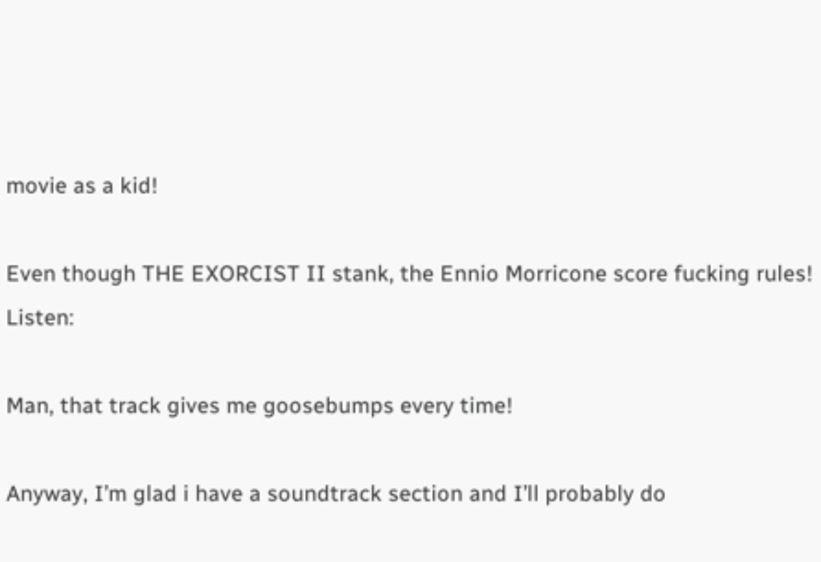movie as a kid!

Even though THE EXORCIST II stank, the Ennio Morricone score fucking rules! Listen:

Man, that track gives me goosebumps every time!

Anyway, I’m glad i have a soundtrack section and I’ll probably do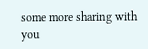some more sharing with you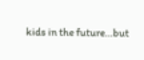kids in the future…but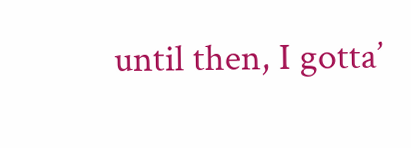until then, I gotta’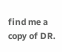find me a copy of DR.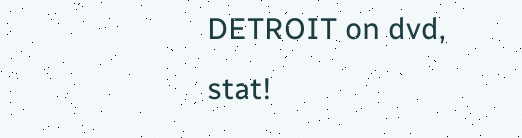DETROIT on dvd, stat!